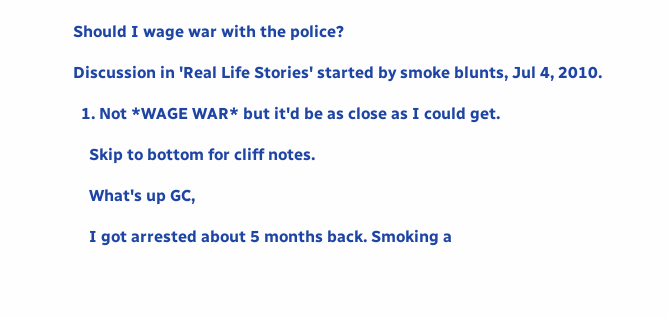Should I wage war with the police?

Discussion in 'Real Life Stories' started by smoke blunts, Jul 4, 2010.

  1. Not *WAGE WAR* but it'd be as close as I could get.

    Skip to bottom for cliff notes.

    What's up GC,

    I got arrested about 5 months back. Smoking a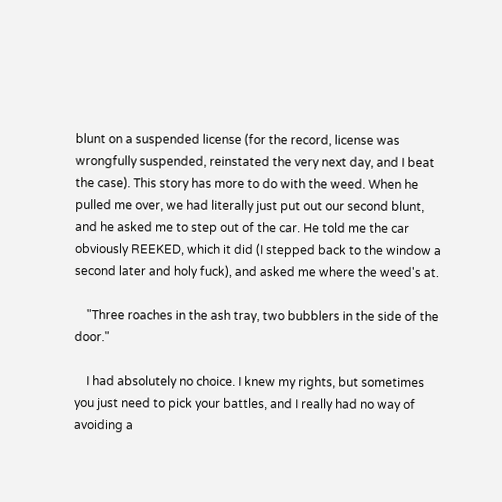blunt on a suspended license (for the record, license was wrongfully suspended, reinstated the very next day, and I beat the case). This story has more to do with the weed. When he pulled me over, we had literally just put out our second blunt, and he asked me to step out of the car. He told me the car obviously REEKED, which it did (I stepped back to the window a second later and holy fuck), and asked me where the weed's at.

    "Three roaches in the ash tray, two bubblers in the side of the door."

    I had absolutely no choice. I knew my rights, but sometimes you just need to pick your battles, and I really had no way of avoiding a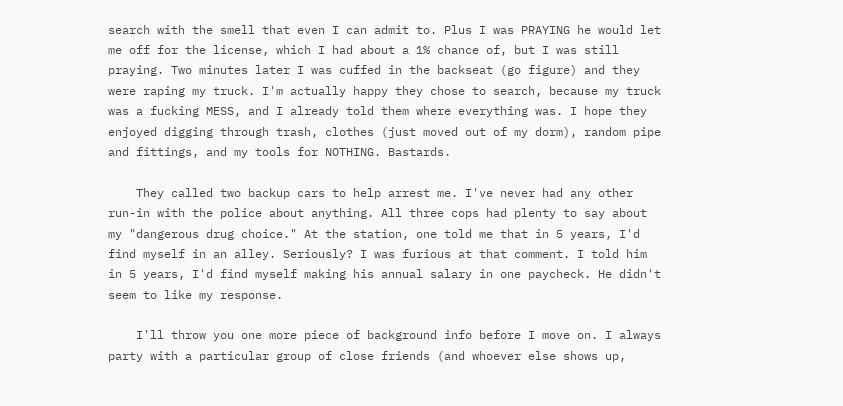search with the smell that even I can admit to. Plus I was PRAYING he would let me off for the license, which I had about a 1% chance of, but I was still praying. Two minutes later I was cuffed in the backseat (go figure) and they were raping my truck. I'm actually happy they chose to search, because my truck was a fucking MESS, and I already told them where everything was. I hope they enjoyed digging through trash, clothes (just moved out of my dorm), random pipe and fittings, and my tools for NOTHING. Bastards.

    They called two backup cars to help arrest me. I've never had any other run-in with the police about anything. All three cops had plenty to say about my "dangerous drug choice." At the station, one told me that in 5 years, I'd find myself in an alley. Seriously? I was furious at that comment. I told him in 5 years, I'd find myself making his annual salary in one paycheck. He didn't seem to like my response.

    I'll throw you one more piece of background info before I move on. I always party with a particular group of close friends (and whoever else shows up,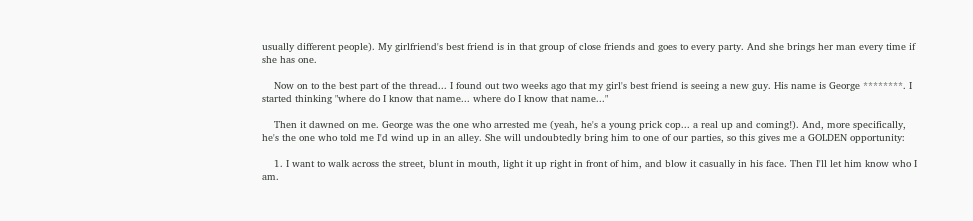usually different people). My girlfriend's best friend is in that group of close friends and goes to every party. And she brings her man every time if she has one.

    Now on to the best part of the thread... I found out two weeks ago that my girl's best friend is seeing a new guy. His name is George ********. I started thinking "where do I know that name... where do I know that name..."

    Then it dawned on me. George was the one who arrested me (yeah, he's a young prick cop... a real up and coming!). And, more specifically, he's the one who told me I'd wind up in an alley. She will undoubtedly bring him to one of our parties, so this gives me a GOLDEN opportunity:

    1. I want to walk across the street, blunt in mouth, light it up right in front of him, and blow it casually in his face. Then I'll let him know who I am.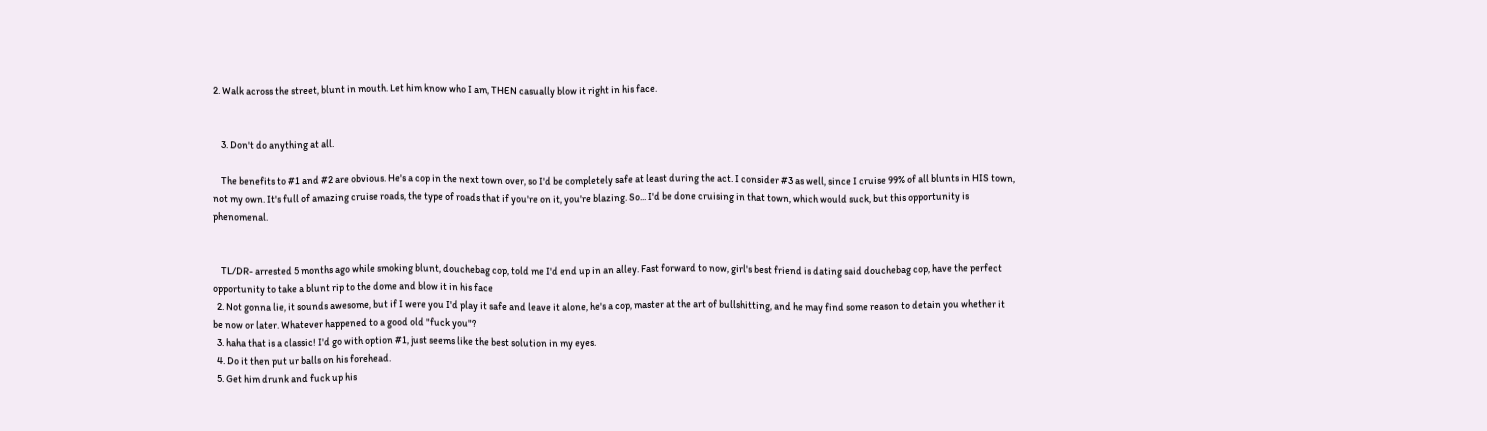2. Walk across the street, blunt in mouth. Let him know who I am, THEN casually blow it right in his face.


    3. Don't do anything at all.

    The benefits to #1 and #2 are obvious. He's a cop in the next town over, so I'd be completely safe at least during the act. I consider #3 as well, since I cruise 99% of all blunts in HIS town, not my own. It's full of amazing cruise roads, the type of roads that if you're on it, you're blazing. So... I'd be done cruising in that town, which would suck, but this opportunity is phenomenal.


    TL/DR- arrested 5 months ago while smoking blunt, douchebag cop, told me I'd end up in an alley. Fast forward to now, girl's best friend is dating said douchebag cop, have the perfect opportunity to take a blunt rip to the dome and blow it in his face
  2. Not gonna lie, it sounds awesome, but if I were you I'd play it safe and leave it alone, he's a cop, master at the art of bullshitting, and he may find some reason to detain you whether it be now or later. Whatever happened to a good old "fuck you"?
  3. haha that is a classic! I'd go with option #1, just seems like the best solution in my eyes.
  4. Do it then put ur balls on his forehead.
  5. Get him drunk and fuck up his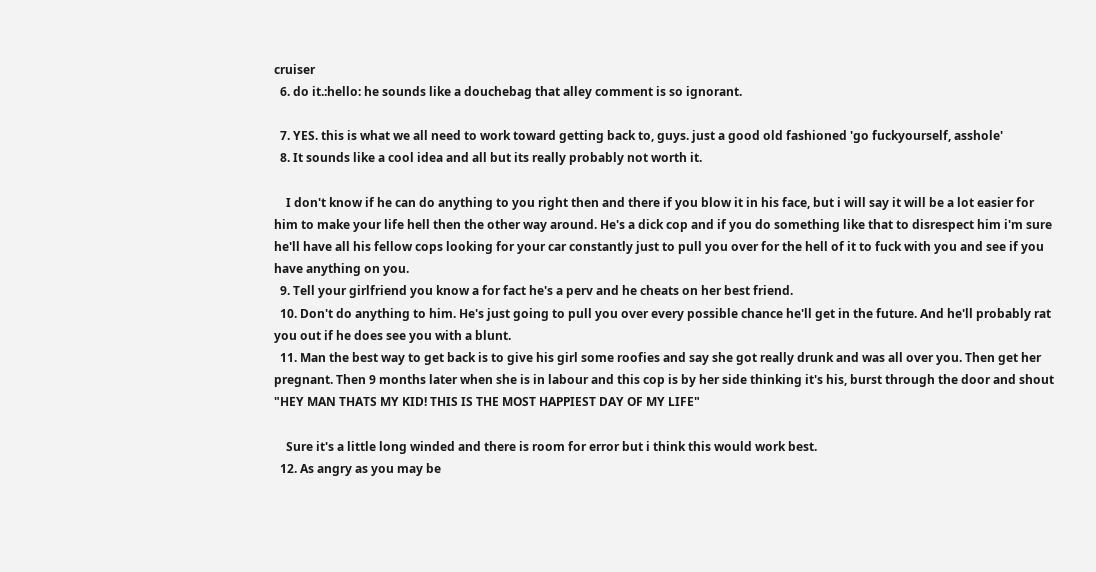cruiser
  6. do it.:hello: he sounds like a douchebag that alley comment is so ignorant.

  7. YES. this is what we all need to work toward getting back to, guys. just a good old fashioned 'go fuckyourself, asshole'
  8. It sounds like a cool idea and all but its really probably not worth it.

    I don't know if he can do anything to you right then and there if you blow it in his face, but i will say it will be a lot easier for him to make your life hell then the other way around. He's a dick cop and if you do something like that to disrespect him i'm sure he'll have all his fellow cops looking for your car constantly just to pull you over for the hell of it to fuck with you and see if you have anything on you.
  9. Tell your girlfriend you know a for fact he's a perv and he cheats on her best friend.
  10. Don't do anything to him. He's just going to pull you over every possible chance he'll get in the future. And he'll probably rat you out if he does see you with a blunt.
  11. Man the best way to get back is to give his girl some roofies and say she got really drunk and was all over you. Then get her pregnant. Then 9 months later when she is in labour and this cop is by her side thinking it's his, burst through the door and shout "HEY MAN THATS MY KID! THIS IS THE MOST HAPPIEST DAY OF MY LIFE"

    Sure it's a little long winded and there is room for error but i think this would work best.
  12. As angry as you may be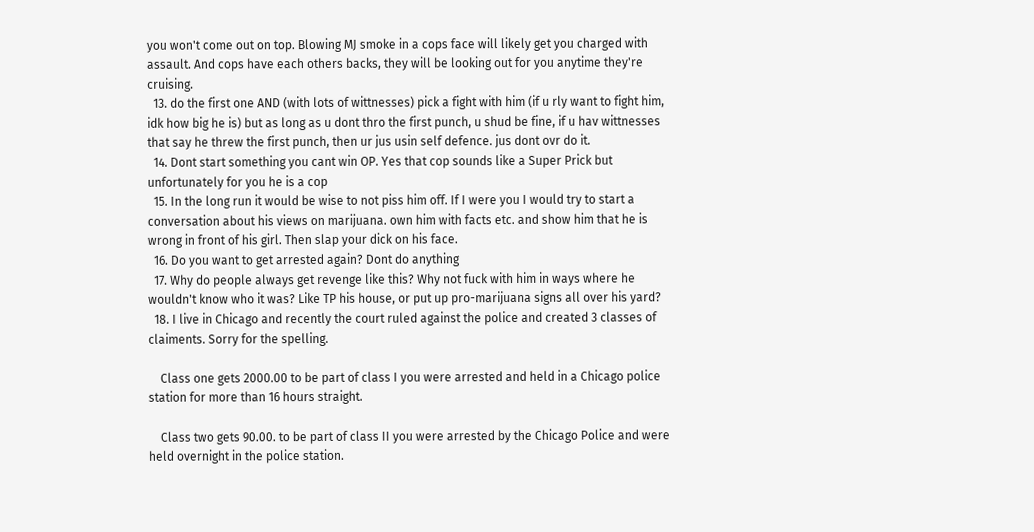you won't come out on top. Blowing MJ smoke in a cops face will likely get you charged with assault. And cops have each others backs, they will be looking out for you anytime they're cruising.
  13. do the first one AND (with lots of wittnesses) pick a fight with him (if u rly want to fight him, idk how big he is) but as long as u dont thro the first punch, u shud be fine, if u hav wittnesses that say he threw the first punch, then ur jus usin self defence. jus dont ovr do it.
  14. Dont start something you cant win OP. Yes that cop sounds like a Super Prick but unfortunately for you he is a cop
  15. In the long run it would be wise to not piss him off. If I were you I would try to start a conversation about his views on marijuana. own him with facts etc. and show him that he is wrong in front of his girl. Then slap your dick on his face.
  16. Do you want to get arrested again? Dont do anything
  17. Why do people always get revenge like this? Why not fuck with him in ways where he wouldn't know who it was? Like TP his house, or put up pro-marijuana signs all over his yard?
  18. I live in Chicago and recently the court ruled against the police and created 3 classes of claiments. Sorry for the spelling.

    Class one gets 2000.00 to be part of class I you were arrested and held in a Chicago police station for more than 16 hours straight.

    Class two gets 90.00. to be part of class II you were arrested by the Chicago Police and were held overnight in the police station.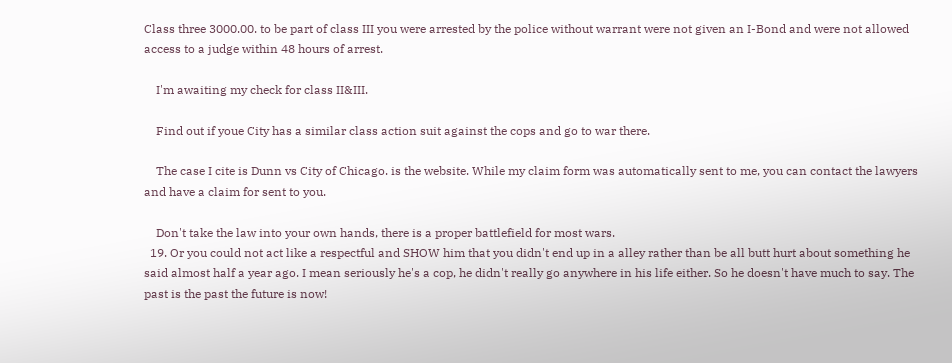Class three 3000.00. to be part of class III you were arrested by the police without warrant were not given an I-Bond and were not allowed access to a judge within 48 hours of arrest.

    I'm awaiting my check for class II&III.

    Find out if youe City has a similar class action suit against the cops and go to war there.

    The case I cite is Dunn vs City of Chicago. is the website. While my claim form was automatically sent to me, you can contact the lawyers and have a claim for sent to you.

    Don't take the law into your own hands, there is a proper battlefield for most wars.
  19. Or you could not act like a respectful and SHOW him that you didn't end up in a alley rather than be all butt hurt about something he said almost half a year ago. I mean seriously he's a cop, he didn't really go anywhere in his life either. So he doesn't have much to say. The past is the past the future is now!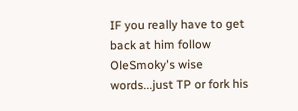IF you really have to get back at him follow OleSmoky's wise words...just TP or fork his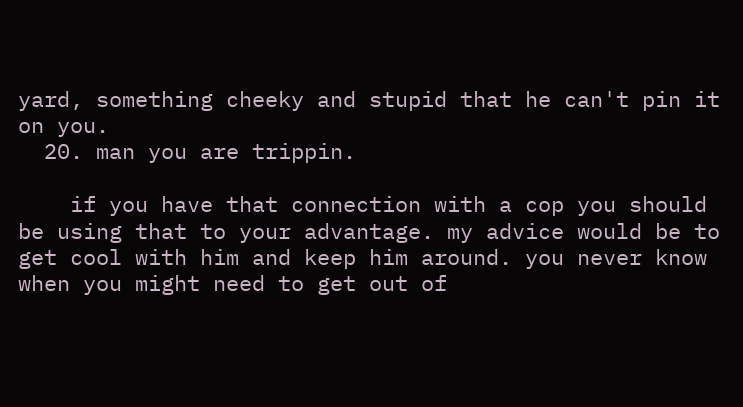yard, something cheeky and stupid that he can't pin it on you.
  20. man you are trippin.

    if you have that connection with a cop you should be using that to your advantage. my advice would be to get cool with him and keep him around. you never know when you might need to get out of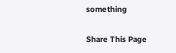something

Share This Page